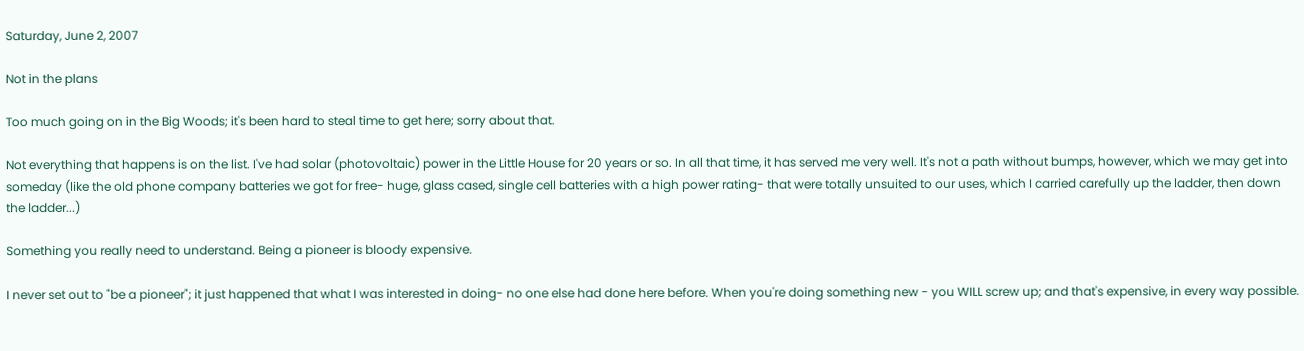Saturday, June 2, 2007

Not in the plans

Too much going on in the Big Woods; it's been hard to steal time to get here; sorry about that.

Not everything that happens is on the list. I've had solar (photovoltaic) power in the Little House for 20 years or so. In all that time, it has served me very well. It's not a path without bumps, however, which we may get into someday (like the old phone company batteries we got for free- huge, glass cased, single cell batteries with a high power rating- that were totally unsuited to our uses, which I carried carefully up the ladder, then down the ladder...)

Something you really need to understand. Being a pioneer is bloody expensive.

I never set out to "be a pioneer"; it just happened that what I was interested in doing- no one else had done here before. When you're doing something new - you WILL screw up; and that's expensive, in every way possible.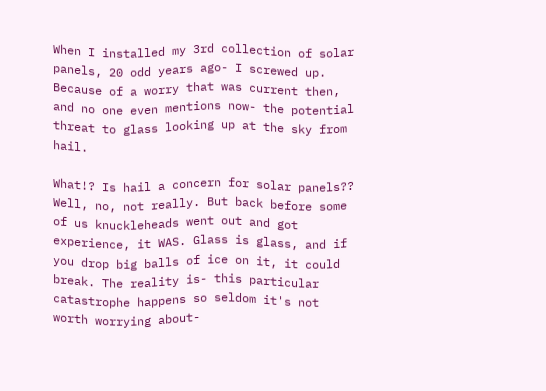When I installed my 3rd collection of solar panels, 20 odd years ago- I screwed up. Because of a worry that was current then, and no one even mentions now- the potential threat to glass looking up at the sky from hail.

What!? Is hail a concern for solar panels?? Well, no, not really. But back before some of us knuckleheads went out and got experience, it WAS. Glass is glass, and if you drop big balls of ice on it, it could break. The reality is- this particular catastrophe happens so seldom it's not worth worrying about-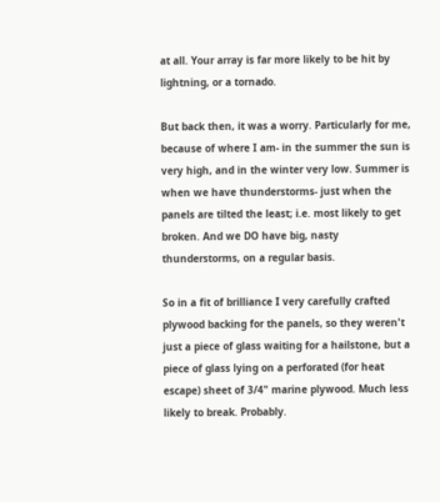at all. Your array is far more likely to be hit by lightning, or a tornado.

But back then, it was a worry. Particularly for me, because of where I am- in the summer the sun is very high, and in the winter very low. Summer is when we have thunderstorms- just when the panels are tilted the least; i.e. most likely to get broken. And we DO have big, nasty thunderstorms, on a regular basis.

So in a fit of brilliance I very carefully crafted plywood backing for the panels, so they weren't just a piece of glass waiting for a hailstone, but a piece of glass lying on a perforated (for heat escape) sheet of 3/4" marine plywood. Much less likely to break. Probably.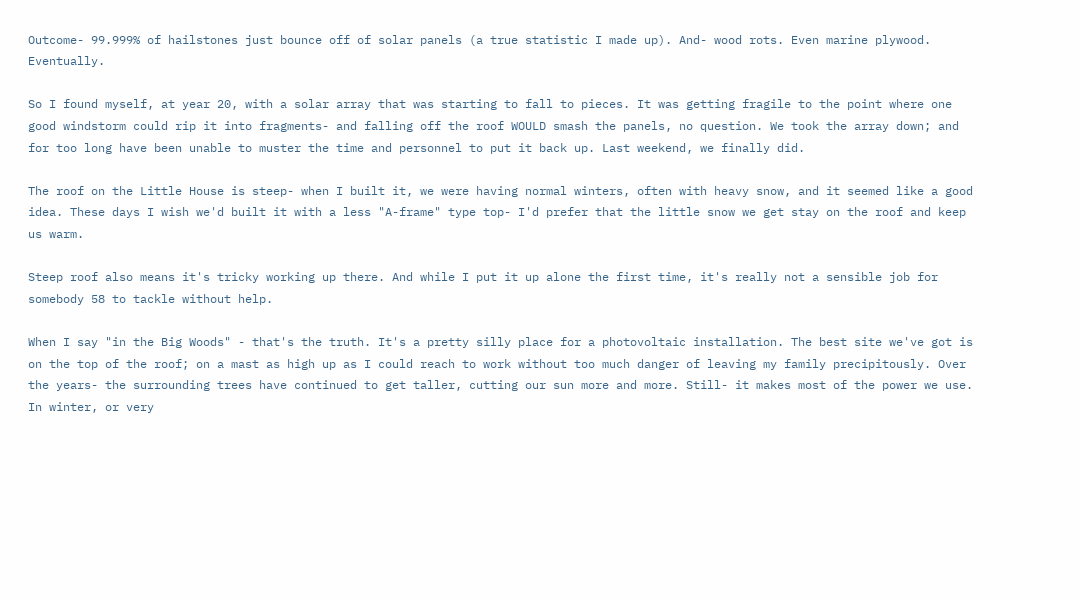Outcome- 99.999% of hailstones just bounce off of solar panels (a true statistic I made up). And- wood rots. Even marine plywood. Eventually.

So I found myself, at year 20, with a solar array that was starting to fall to pieces. It was getting fragile to the point where one good windstorm could rip it into fragments- and falling off the roof WOULD smash the panels, no question. We took the array down; and for too long have been unable to muster the time and personnel to put it back up. Last weekend, we finally did.

The roof on the Little House is steep- when I built it, we were having normal winters, often with heavy snow, and it seemed like a good idea. These days I wish we'd built it with a less "A-frame" type top- I'd prefer that the little snow we get stay on the roof and keep us warm.

Steep roof also means it's tricky working up there. And while I put it up alone the first time, it's really not a sensible job for somebody 58 to tackle without help.

When I say "in the Big Woods" - that's the truth. It's a pretty silly place for a photovoltaic installation. The best site we've got is on the top of the roof; on a mast as high up as I could reach to work without too much danger of leaving my family precipitously. Over the years- the surrounding trees have continued to get taller, cutting our sun more and more. Still- it makes most of the power we use. In winter, or very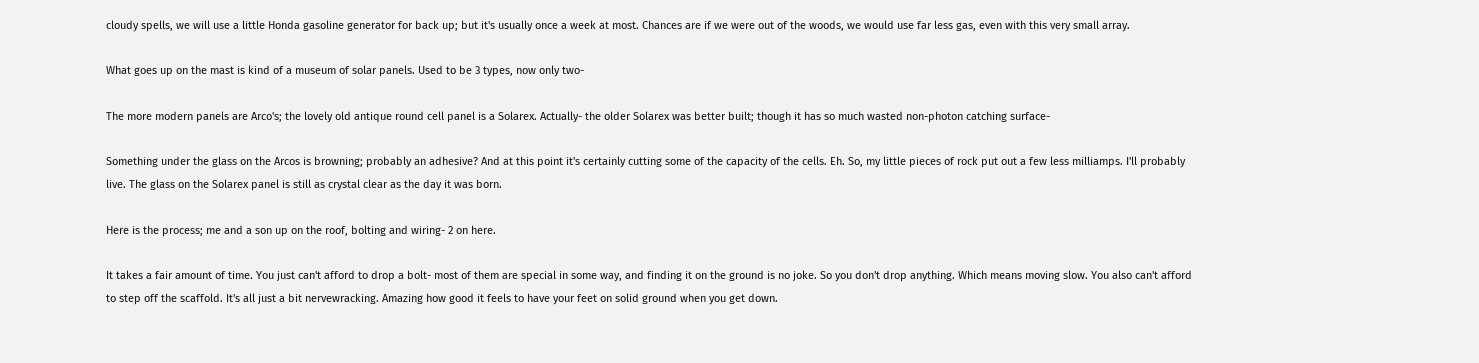cloudy spells, we will use a little Honda gasoline generator for back up; but it's usually once a week at most. Chances are if we were out of the woods, we would use far less gas, even with this very small array.

What goes up on the mast is kind of a museum of solar panels. Used to be 3 types, now only two-

The more modern panels are Arco's; the lovely old antique round cell panel is a Solarex. Actually- the older Solarex was better built; though it has so much wasted non-photon catching surface-

Something under the glass on the Arcos is browning; probably an adhesive? And at this point it's certainly cutting some of the capacity of the cells. Eh. So, my little pieces of rock put out a few less milliamps. I'll probably live. The glass on the Solarex panel is still as crystal clear as the day it was born.

Here is the process; me and a son up on the roof, bolting and wiring- 2 on here.

It takes a fair amount of time. You just can't afford to drop a bolt- most of them are special in some way, and finding it on the ground is no joke. So you don't drop anything. Which means moving slow. You also can't afford to step off the scaffold. It's all just a bit nervewracking. Amazing how good it feels to have your feet on solid ground when you get down.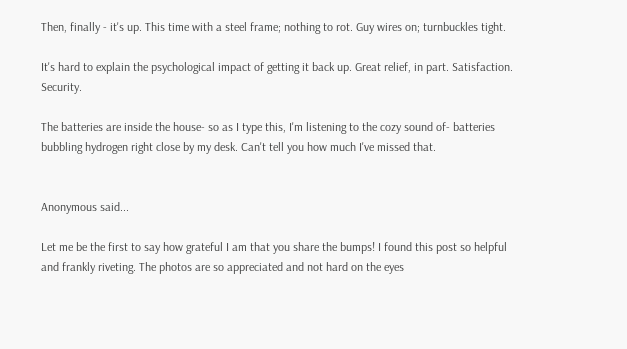Then, finally - it's up. This time with a steel frame; nothing to rot. Guy wires on; turnbuckles tight.

It's hard to explain the psychological impact of getting it back up. Great relief, in part. Satisfaction. Security.

The batteries are inside the house- so as I type this, I'm listening to the cozy sound of- batteries bubbling hydrogen right close by my desk. Can't tell you how much I've missed that.


Anonymous said...

Let me be the first to say how grateful I am that you share the bumps! I found this post so helpful and frankly riveting. The photos are so appreciated and not hard on the eyes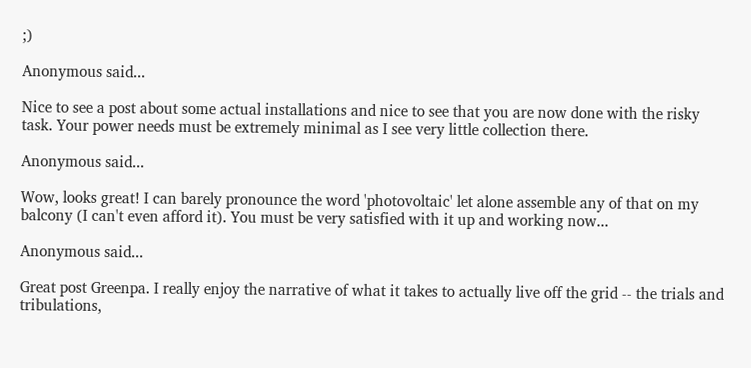;)

Anonymous said...

Nice to see a post about some actual installations and nice to see that you are now done with the risky task. Your power needs must be extremely minimal as I see very little collection there.

Anonymous said...

Wow, looks great! I can barely pronounce the word 'photovoltaic' let alone assemble any of that on my balcony (I can't even afford it). You must be very satisfied with it up and working now...

Anonymous said...

Great post Greenpa. I really enjoy the narrative of what it takes to actually live off the grid -- the trials and tribulations,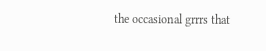the occasional grrrs that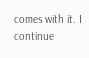comes with it. I continue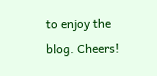to enjoy the blog. Cheers!